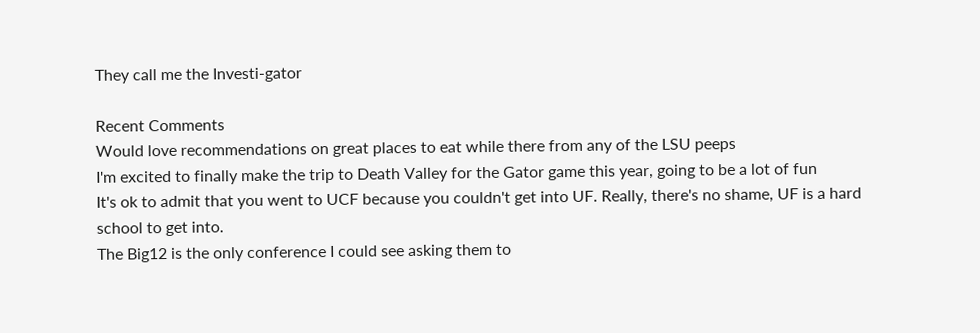They call me the Investi-gator

Recent Comments
Would love recommendations on great places to eat while there from any of the LSU peeps
I'm excited to finally make the trip to Death Valley for the Gator game this year, going to be a lot of fun
It's ok to admit that you went to UCF because you couldn't get into UF. Really, there's no shame, UF is a hard school to get into.
The Big12 is the only conference I could see asking them to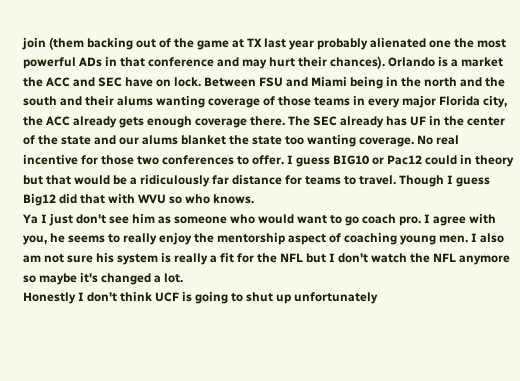join (them backing out of the game at TX last year probably alienated one the most powerful ADs in that conference and may hurt their chances). Orlando is a market the ACC and SEC have on lock. Between FSU and Miami being in the north and the south and their alums wanting coverage of those teams in every major Florida city, the ACC already gets enough coverage there. The SEC already has UF in the center of the state and our alums blanket the state too wanting coverage. No real incentive for those two conferences to offer. I guess BIG10 or Pac12 could in theory but that would be a ridiculously far distance for teams to travel. Though I guess Big12 did that with WVU so who knows.
Ya I just don't see him as someone who would want to go coach pro. I agree with you, he seems to really enjoy the mentorship aspect of coaching young men. I also am not sure his system is really a fit for the NFL but I don't watch the NFL anymore so maybe it's changed a lot.
Honestly I don't think UCF is going to shut up unfortunately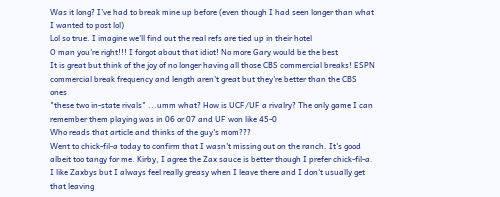Was it long? I've had to break mine up before (even though I had seen longer than what I wanted to post lol)
Lol so true. I imagine we'll find out the real refs are tied up in their hotel
O man you're right!!! I forgot about that idiot! No more Gary would be the best
It is great but think of the joy of no longer having all those CBS commercial breaks! ESPN commercial break frequency and length aren't great but they're better than the CBS ones
"these two in-state rivals" ...umm what? How is UCF/UF a rivalry? The only game I can remember them playing was in 06 or 07 and UF won like 45-0
Who reads that article and thinks of the guy's mom???
Went to chick-fil-a today to confirm that I wasn't missing out on the ranch. It's good albeit too tangy for me. Kirby, I agree the Zax sauce is better though I prefer chick-fil-a. I like Zaxbys but I always feel really greasy when I leave there and I don't usually get that leaving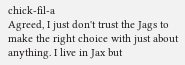chick-fil-a
Agreed, I just don't trust the Jags to make the right choice with just about anything. I live in Jax but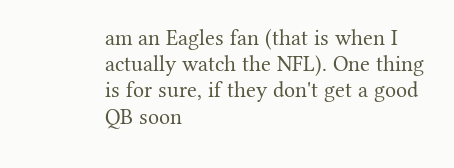am an Eagles fan (that is when I actually watch the NFL). One thing is for sure, if they don't get a good QB soon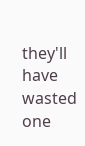they'll have wasted one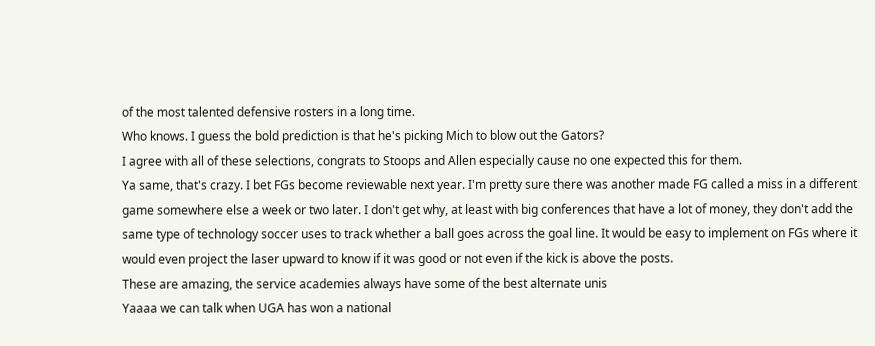of the most talented defensive rosters in a long time.
Who knows. I guess the bold prediction is that he's picking Mich to blow out the Gators?
I agree with all of these selections, congrats to Stoops and Allen especially cause no one expected this for them.
Ya same, that's crazy. I bet FGs become reviewable next year. I'm pretty sure there was another made FG called a miss in a different game somewhere else a week or two later. I don't get why, at least with big conferences that have a lot of money, they don't add the same type of technology soccer uses to track whether a ball goes across the goal line. It would be easy to implement on FGs where it would even project the laser upward to know if it was good or not even if the kick is above the posts.
These are amazing, the service academies always have some of the best alternate unis
Yaaaa we can talk when UGA has won a national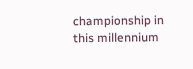championship in this millennium